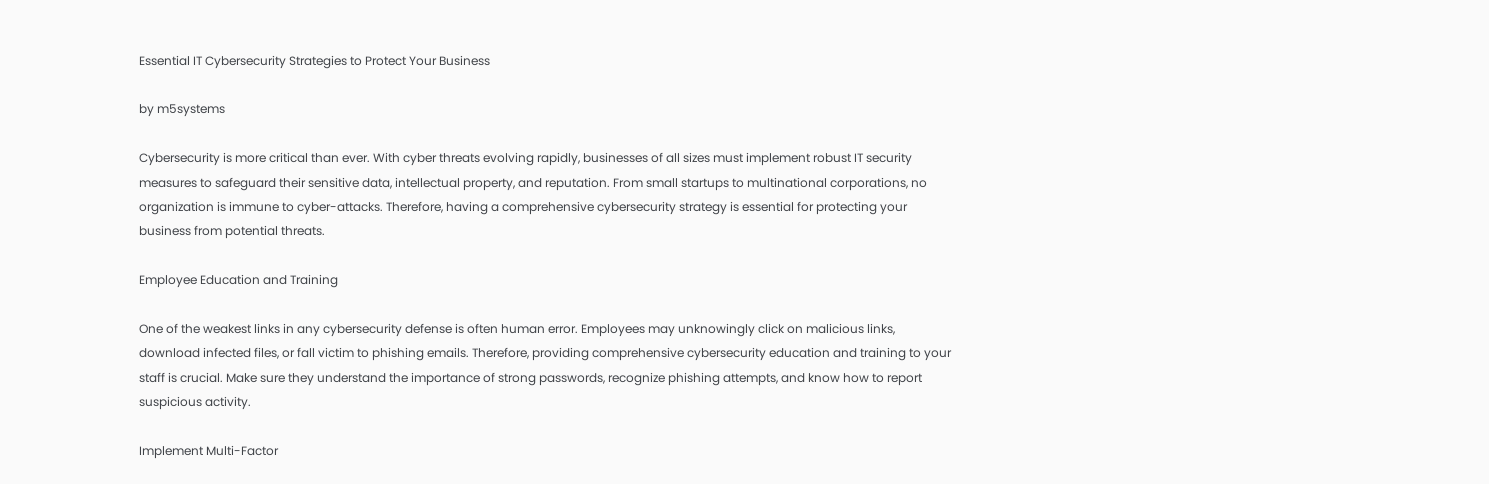Essential IT Cybersecurity Strategies to Protect Your Business

by m5systems

Cybersecurity is more critical than ever. With cyber threats evolving rapidly, businesses of all sizes must implement robust IT security measures to safeguard their sensitive data, intellectual property, and reputation. From small startups to multinational corporations, no organization is immune to cyber-attacks. Therefore, having a comprehensive cybersecurity strategy is essential for protecting your business from potential threats.

Employee Education and Training

One of the weakest links in any cybersecurity defense is often human error. Employees may unknowingly click on malicious links, download infected files, or fall victim to phishing emails. Therefore, providing comprehensive cybersecurity education and training to your staff is crucial. Make sure they understand the importance of strong passwords, recognize phishing attempts, and know how to report suspicious activity.

Implement Multi-Factor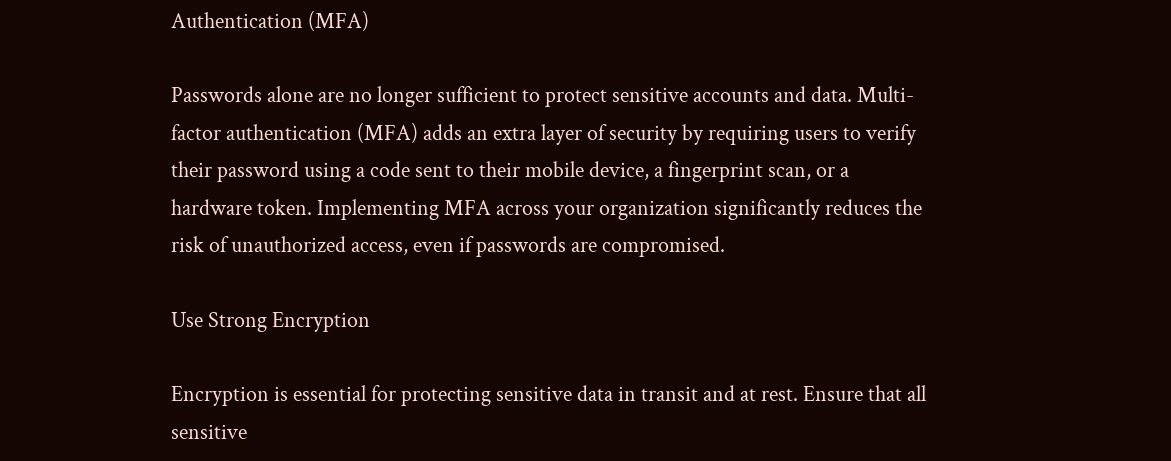Authentication (MFA)

Passwords alone are no longer sufficient to protect sensitive accounts and data. Multi-factor authentication (MFA) adds an extra layer of security by requiring users to verify their password using a code sent to their mobile device, a fingerprint scan, or a hardware token. Implementing MFA across your organization significantly reduces the risk of unauthorized access, even if passwords are compromised.

Use Strong Encryption

Encryption is essential for protecting sensitive data in transit and at rest. Ensure that all sensitive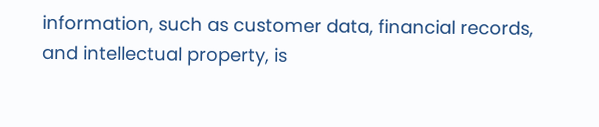information, such as customer data, financial records, and intellectual property, is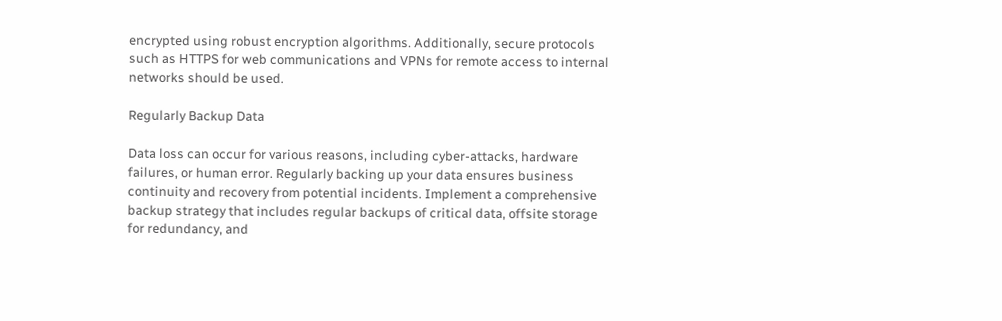encrypted using robust encryption algorithms. Additionally, secure protocols such as HTTPS for web communications and VPNs for remote access to internal networks should be used.

Regularly Backup Data

Data loss can occur for various reasons, including cyber-attacks, hardware failures, or human error. Regularly backing up your data ensures business continuity and recovery from potential incidents. Implement a comprehensive backup strategy that includes regular backups of critical data, offsite storage for redundancy, and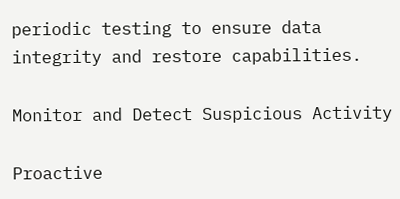periodic testing to ensure data integrity and restore capabilities.

Monitor and Detect Suspicious Activity

Proactive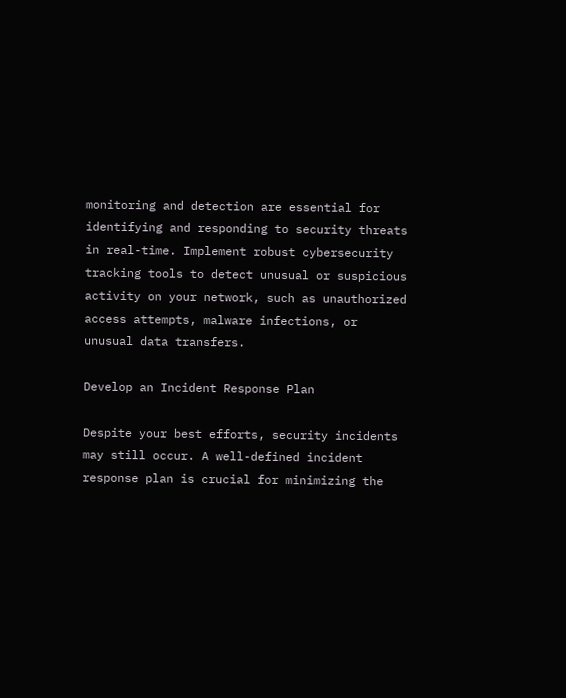monitoring and detection are essential for identifying and responding to security threats in real-time. Implement robust cybersecurity tracking tools to detect unusual or suspicious activity on your network, such as unauthorized access attempts, malware infections, or unusual data transfers.

Develop an Incident Response Plan

Despite your best efforts, security incidents may still occur. A well-defined incident response plan is crucial for minimizing the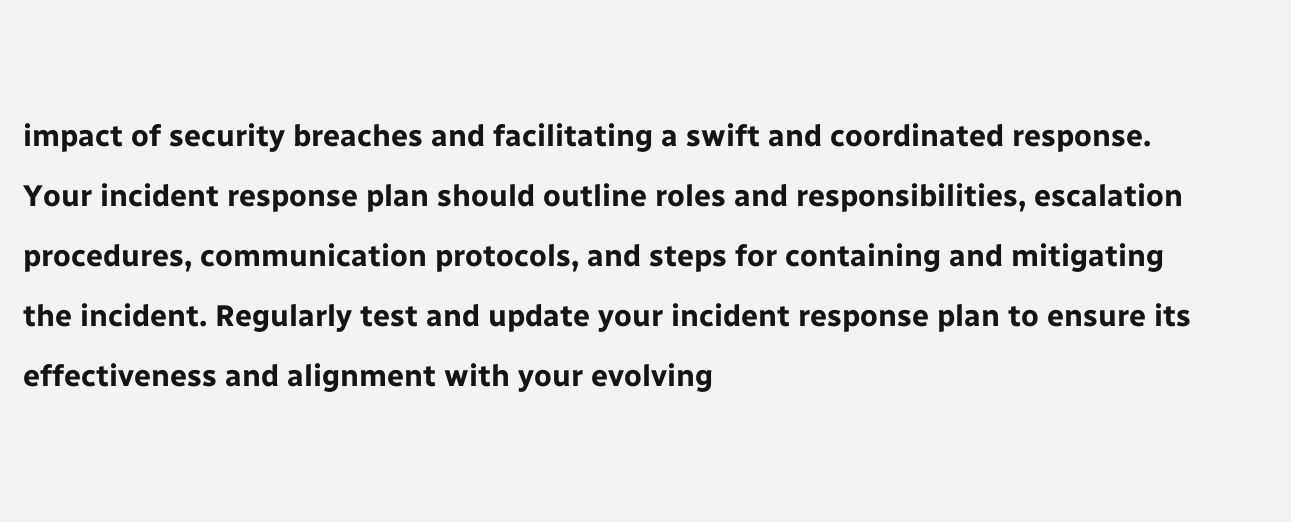impact of security breaches and facilitating a swift and coordinated response. Your incident response plan should outline roles and responsibilities, escalation procedures, communication protocols, and steps for containing and mitigating the incident. Regularly test and update your incident response plan to ensure its effectiveness and alignment with your evolving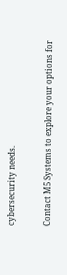cybersecurity needs.

Contact M5 Systems to explore your options for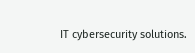IT cybersecurity solutions.